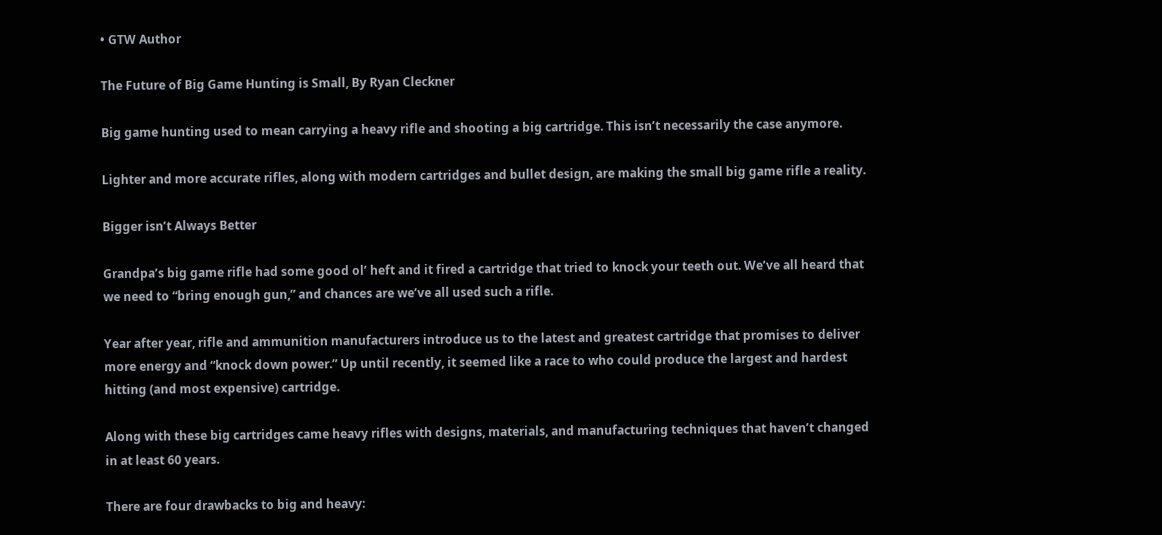• GTW Author

The Future of Big Game Hunting is Small, By Ryan Cleckner

Big game hunting used to mean carrying a heavy rifle and shooting a big cartridge. This isn’t necessarily the case anymore.

Lighter and more accurate rifles, along with modern cartridges and bullet design, are making the small big game rifle a reality.

Bigger isn’t Always Better

Grandpa’s big game rifle had some good ol’ heft and it fired a cartridge that tried to knock your teeth out. We’ve all heard that we need to “bring enough gun,” and chances are we’ve all used such a rifle.

Year after year, rifle and ammunition manufacturers introduce us to the latest and greatest cartridge that promises to deliver more energy and “knock down power.” Up until recently, it seemed like a race to who could produce the largest and hardest hitting (and most expensive) cartridge.

Along with these big cartridges came heavy rifles with designs, materials, and manufacturing techniques that haven’t changed in at least 60 years.

There are four drawbacks to big and heavy: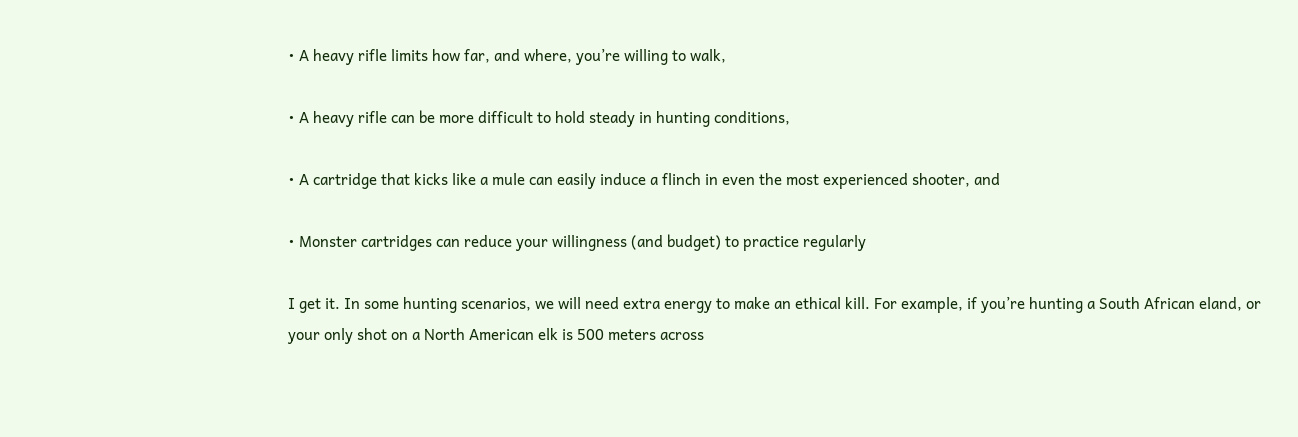• A heavy rifle limits how far, and where, you’re willing to walk,

• A heavy rifle can be more difficult to hold steady in hunting conditions,

• A cartridge that kicks like a mule can easily induce a flinch in even the most experienced shooter, and

• Monster cartridges can reduce your willingness (and budget) to practice regularly

I get it. In some hunting scenarios, we will need extra energy to make an ethical kill. For example, if you’re hunting a South African eland, or your only shot on a North American elk is 500 meters across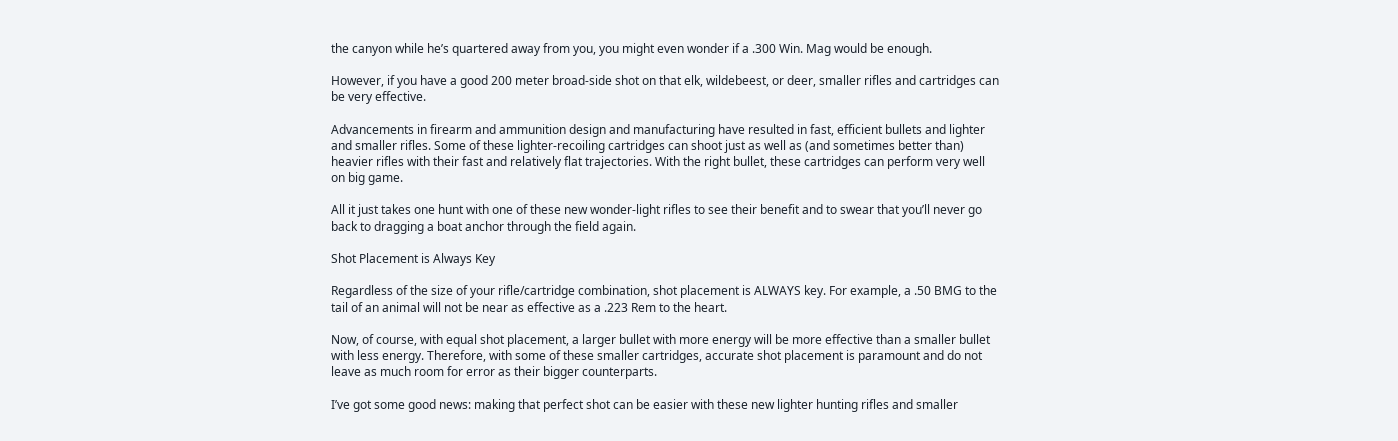the canyon while he’s quartered away from you, you might even wonder if a .300 Win. Mag would be enough.

However, if you have a good 200 meter broad-side shot on that elk, wildebeest, or deer, smaller rifles and cartridges can be very effective.

Advancements in firearm and ammunition design and manufacturing have resulted in fast, efficient bullets and lighter and smaller rifles. Some of these lighter-recoiling cartridges can shoot just as well as (and sometimes better than) heavier rifles with their fast and relatively flat trajectories. With the right bullet, these cartridges can perform very well on big game.

All it just takes one hunt with one of these new wonder-light rifles to see their benefit and to swear that you’ll never go back to dragging a boat anchor through the field again.

Shot Placement is Always Key

Regardless of the size of your rifle/cartridge combination, shot placement is ALWAYS key. For example, a .50 BMG to the tail of an animal will not be near as effective as a .223 Rem to the heart.

Now, of course, with equal shot placement, a larger bullet with more energy will be more effective than a smaller bullet with less energy. Therefore, with some of these smaller cartridges, accurate shot placement is paramount and do not leave as much room for error as their bigger counterparts.

I’ve got some good news: making that perfect shot can be easier with these new lighter hunting rifles and smaller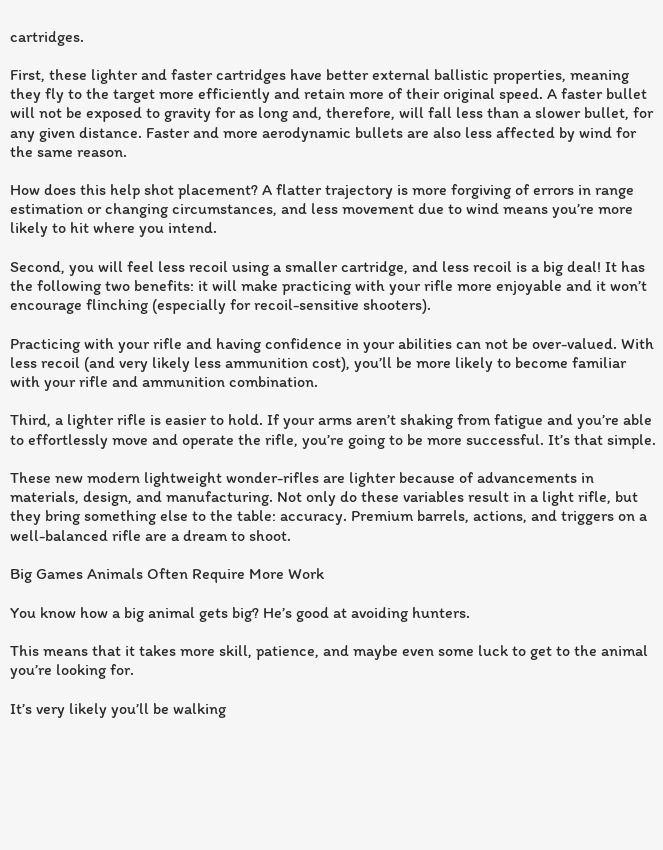cartridges.

First, these lighter and faster cartridges have better external ballistic properties, meaning they fly to the target more efficiently and retain more of their original speed. A faster bullet will not be exposed to gravity for as long and, therefore, will fall less than a slower bullet, for any given distance. Faster and more aerodynamic bullets are also less affected by wind for the same reason.

How does this help shot placement? A flatter trajectory is more forgiving of errors in range estimation or changing circumstances, and less movement due to wind means you’re more likely to hit where you intend.

Second, you will feel less recoil using a smaller cartridge, and less recoil is a big deal! It has the following two benefits: it will make practicing with your rifle more enjoyable and it won’t encourage flinching (especially for recoil-sensitive shooters).

Practicing with your rifle and having confidence in your abilities can not be over-valued. With less recoil (and very likely less ammunition cost), you’ll be more likely to become familiar with your rifle and ammunition combination.

Third, a lighter rifle is easier to hold. If your arms aren’t shaking from fatigue and you’re able to effortlessly move and operate the rifle, you’re going to be more successful. It’s that simple.

These new modern lightweight wonder-rifles are lighter because of advancements in materials, design, and manufacturing. Not only do these variables result in a light rifle, but they bring something else to the table: accuracy. Premium barrels, actions, and triggers on a well-balanced rifle are a dream to shoot.

Big Games Animals Often Require More Work

You know how a big animal gets big? He’s good at avoiding hunters.

This means that it takes more skill, patience, and maybe even some luck to get to the animal you’re looking for.

It’s very likely you’ll be walking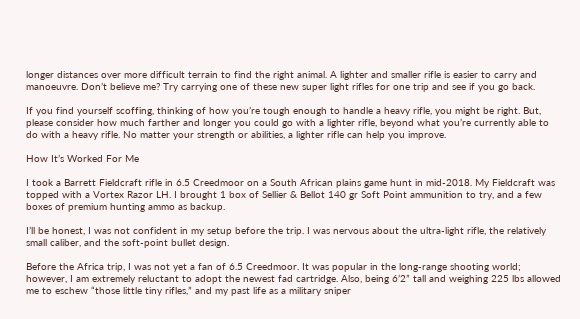longer distances over more difficult terrain to find the right animal. A lighter and smaller rifle is easier to carry and manoeuvre. Don’t believe me? Try carrying one of these new super light rifles for one trip and see if you go back.

If you find yourself scoffing, thinking of how you’re tough enough to handle a heavy rifle, you might be right. But, please consider how much farther and longer you could go with a lighter rifle, beyond what you’re currently able to do with a heavy rifle. No matter your strength or abilities, a lighter rifle can help you improve.

How It’s Worked For Me

I took a Barrett Fieldcraft rifle in 6.5 Creedmoor on a South African plains game hunt in mid-2018. My Fieldcraft was topped with a Vortex Razor LH. I brought 1 box of Sellier & Bellot 140 gr Soft Point ammunition to try, and a few boxes of premium hunting ammo as backup.

I’ll be honest, I was not confident in my setup before the trip. I was nervous about the ultra-light rifle, the relatively small caliber, and the soft-point bullet design.

Before the Africa trip, I was not yet a fan of 6.5 Creedmoor. It was popular in the long-range shooting world; however, I am extremely reluctant to adopt the newest fad cartridge. Also, being 6’2” tall and weighing 225 lbs allowed me to eschew “those little tiny rifles,” and my past life as a military sniper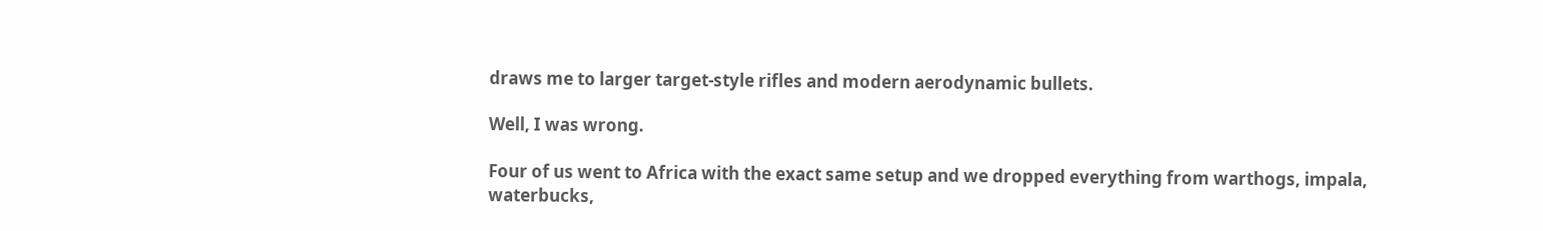draws me to larger target-style rifles and modern aerodynamic bullets.

Well, I was wrong.

Four of us went to Africa with the exact same setup and we dropped everything from warthogs, impala, waterbucks,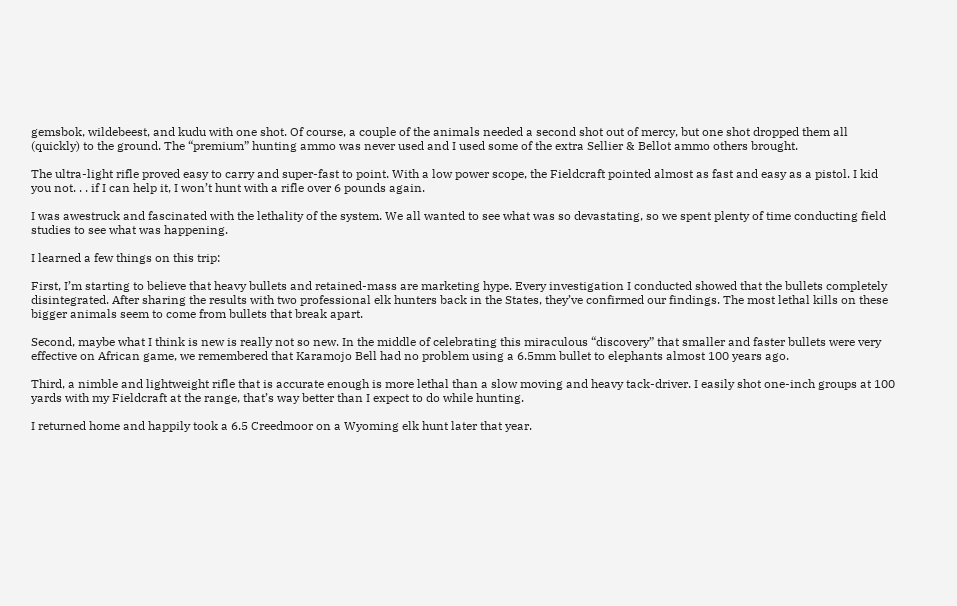gemsbok, wildebeest, and kudu with one shot. Of course, a couple of the animals needed a second shot out of mercy, but one shot dropped them all (quickly) to the ground. The “premium” hunting ammo was never used and I used some of the extra Sellier & Bellot ammo others brought.

The ultra-light rifle proved easy to carry and super-fast to point. With a low power scope, the Fieldcraft pointed almost as fast and easy as a pistol. I kid you not. . . if I can help it, I won’t hunt with a rifle over 6 pounds again.

I was awestruck and fascinated with the lethality of the system. We all wanted to see what was so devastating, so we spent plenty of time conducting field studies to see what was happening.

I learned a few things on this trip:

First, I’m starting to believe that heavy bullets and retained-mass are marketing hype. Every investigation I conducted showed that the bullets completely disintegrated. After sharing the results with two professional elk hunters back in the States, they’ve confirmed our findings. The most lethal kills on these bigger animals seem to come from bullets that break apart.

Second, maybe what I think is new is really not so new. In the middle of celebrating this miraculous “discovery” that smaller and faster bullets were very effective on African game, we remembered that Karamojo Bell had no problem using a 6.5mm bullet to elephants almost 100 years ago.

Third, a nimble and lightweight rifle that is accurate enough is more lethal than a slow moving and heavy tack-driver. I easily shot one-inch groups at 100 yards with my Fieldcraft at the range, that’s way better than I expect to do while hunting.

I returned home and happily took a 6.5 Creedmoor on a Wyoming elk hunt later that year.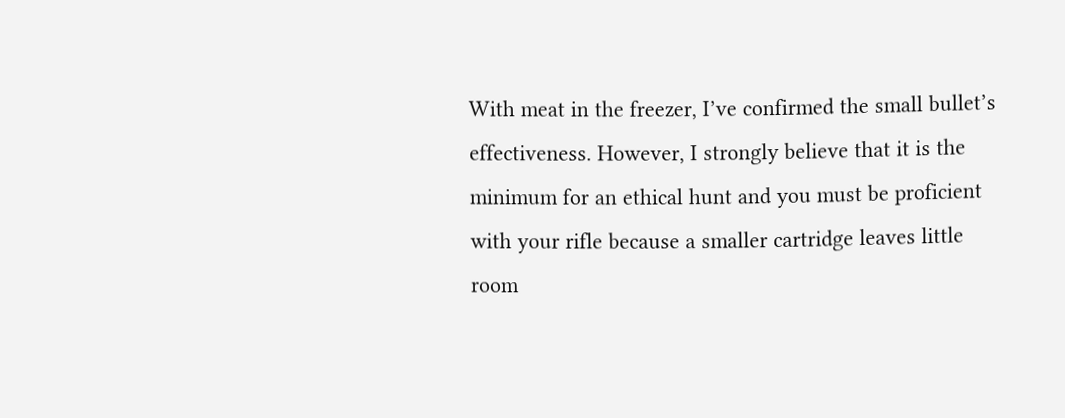With meat in the freezer, I’ve confirmed the small bullet’s effectiveness. However, I strongly believe that it is the minimum for an ethical hunt and you must be proficient with your rifle because a smaller cartridge leaves little room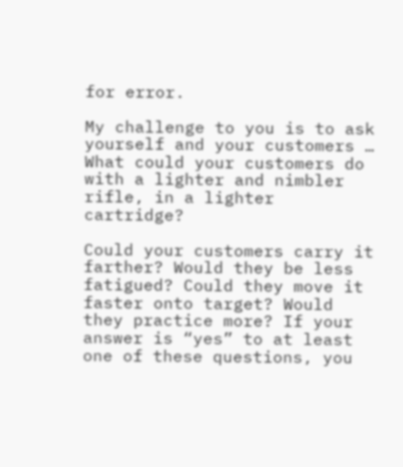for error.

My challenge to you is to ask yourself and your customers … What could your customers do with a lighter and nimbler rifle, in a lighter cartridge?

Could your customers carry it farther? Would they be less fatigued? Could they move it faster onto target? Would they practice more? If your answer is “yes” to at least one of these questions, you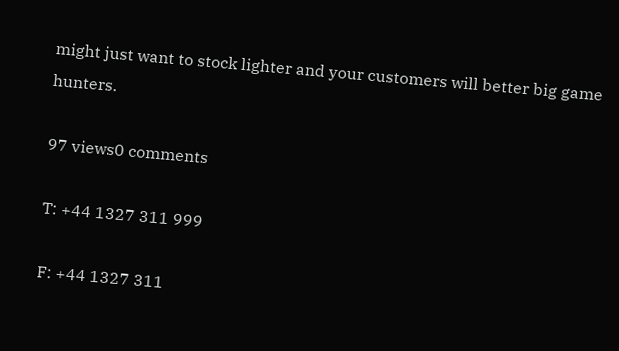might just want to stock lighter and your customers will better big game hunters.

97 views0 comments

T: +44 1327 311 999

F: +44 1327 311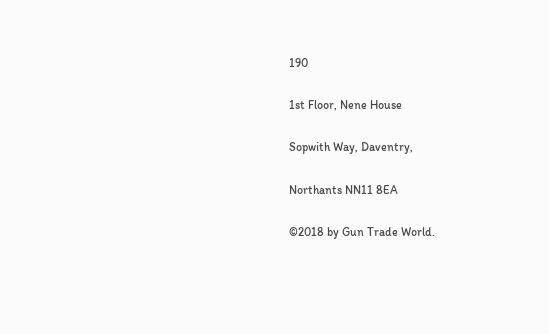190

1st Floor, Nene House

Sopwith Way, Daventry,

Northants NN11 8EA

©2018 by Gun Trade World.